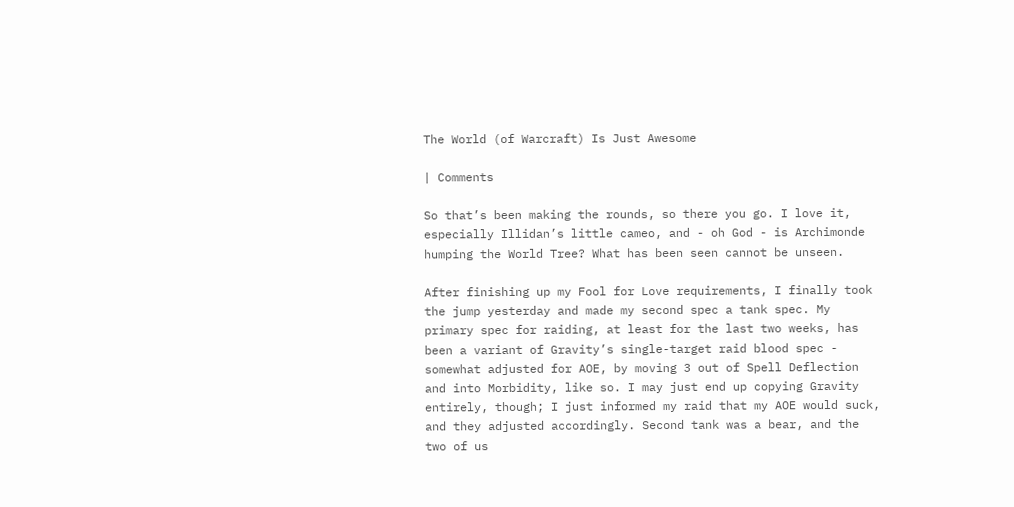The World (of Warcraft) Is Just Awesome

| Comments

So that’s been making the rounds, so there you go. I love it, especially Illidan’s little cameo, and - oh God - is Archimonde humping the World Tree? What has been seen cannot be unseen.

After finishing up my Fool for Love requirements, I finally took the jump yesterday and made my second spec a tank spec. My primary spec for raiding, at least for the last two weeks, has been a variant of Gravity’s single-target raid blood spec - somewhat adjusted for AOE, by moving 3 out of Spell Deflection and into Morbidity, like so. I may just end up copying Gravity entirely, though; I just informed my raid that my AOE would suck, and they adjusted accordingly. Second tank was a bear, and the two of us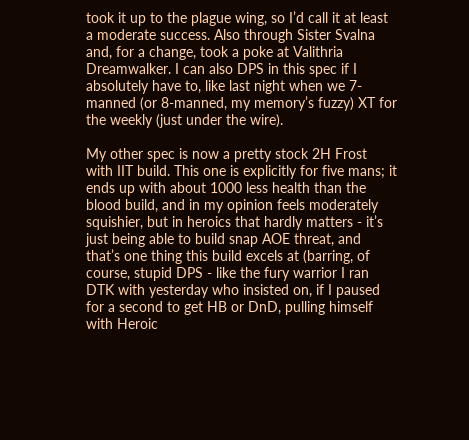took it up to the plague wing, so I’d call it at least a moderate success. Also through Sister Svalna and, for a change, took a poke at Valithria Dreamwalker. I can also DPS in this spec if I absolutely have to, like last night when we 7-manned (or 8-manned, my memory’s fuzzy) XT for the weekly (just under the wire).

My other spec is now a pretty stock 2H Frost with IIT build. This one is explicitly for five mans; it ends up with about 1000 less health than the blood build, and in my opinion feels moderately squishier, but in heroics that hardly matters - it’s just being able to build snap AOE threat, and that’s one thing this build excels at (barring, of course, stupid DPS - like the fury warrior I ran DTK with yesterday who insisted on, if I paused for a second to get HB or DnD, pulling himself with Heroic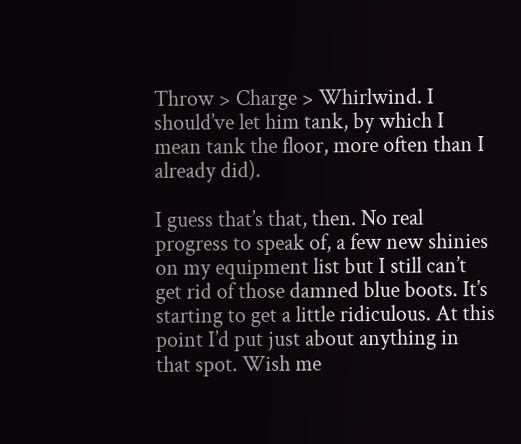Throw > Charge > Whirlwind. I should’ve let him tank, by which I mean tank the floor, more often than I already did).

I guess that’s that, then. No real progress to speak of, a few new shinies on my equipment list but I still can’t get rid of those damned blue boots. It’s starting to get a little ridiculous. At this point I’d put just about anything in that spot. Wish me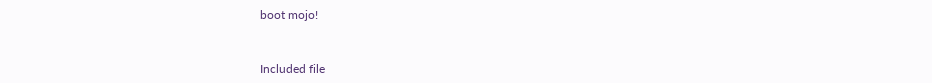boot mojo!


Included file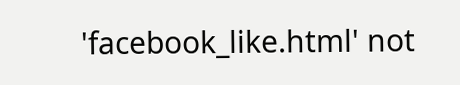'facebook_like.html' not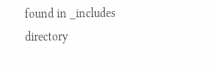found in _includes directory